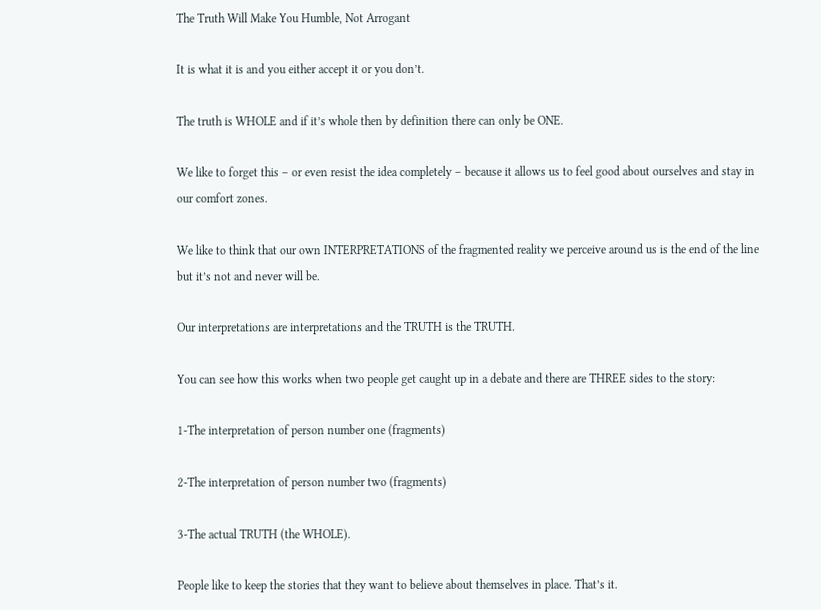The Truth Will Make You Humble, Not Arrogant

It is what it is and you either accept it or you don’t.

The truth is WHOLE and if it’s whole then by definition there can only be ONE.

We like to forget this – or even resist the idea completely – because it allows us to feel good about ourselves and stay in our comfort zones.

We like to think that our own INTERPRETATIONS of the fragmented reality we perceive around us is the end of the line but it’s not and never will be.

Our interpretations are interpretations and the TRUTH is the TRUTH.

You can see how this works when two people get caught up in a debate and there are THREE sides to the story:

1-The interpretation of person number one (fragments)

2-The interpretation of person number two (fragments)

3-The actual TRUTH (the WHOLE).

People like to keep the stories that they want to believe about themselves in place. That’s it.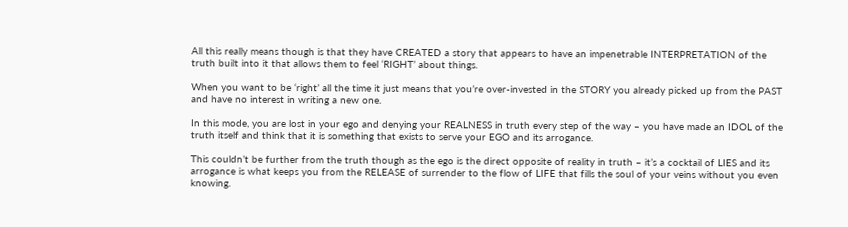All this really means though is that they have CREATED a story that appears to have an impenetrable INTERPRETATION of the truth built into it that allows them to feel ‘RIGHT’ about things.

When you want to be ‘right’ all the time it just means that you’re over-invested in the STORY you already picked up from the PAST and have no interest in writing a new one.

In this mode, you are lost in your ego and denying your REALNESS in truth every step of the way – you have made an IDOL of the truth itself and think that it is something that exists to serve your EGO and its arrogance.

This couldn’t be further from the truth though as the ego is the direct opposite of reality in truth – it’s a cocktail of LIES and its arrogance is what keeps you from the RELEASE of surrender to the flow of LIFE that fills the soul of your veins without you even knowing.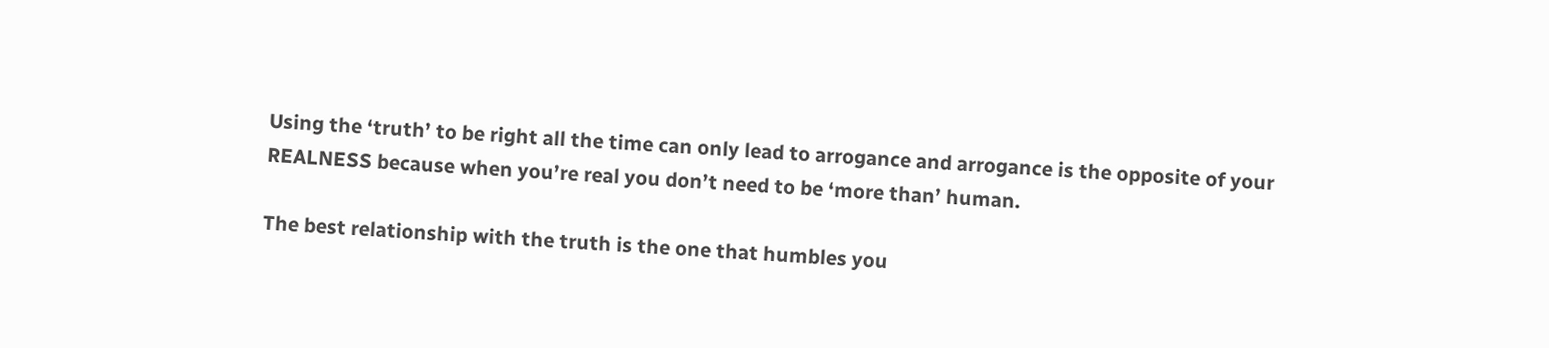Using the ‘truth’ to be right all the time can only lead to arrogance and arrogance is the opposite of your REALNESS because when you’re real you don’t need to be ‘more than’ human.

The best relationship with the truth is the one that humbles you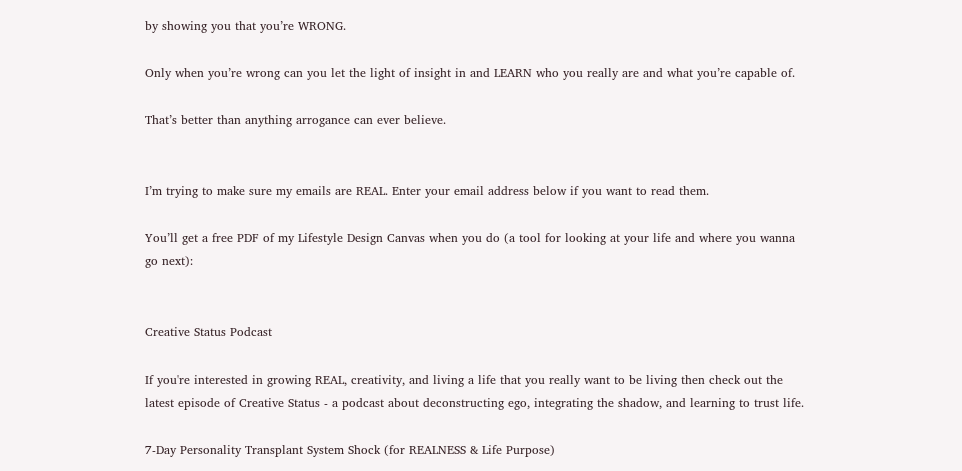by showing you that you’re WRONG.

Only when you’re wrong can you let the light of insight in and LEARN who you really are and what you’re capable of.

That’s better than anything arrogance can ever believe.


I’m trying to make sure my emails are REAL. Enter your email address below if you want to read them.

You’ll get a free PDF of my Lifestyle Design Canvas when you do (a tool for looking at your life and where you wanna go next):


Creative Status Podcast

If you're interested in growing REAL, creativity, and living a life that you really want to be living then check out the latest episode of Creative Status - a podcast about deconstructing ego, integrating the shadow, and learning to trust life.

7-Day Personality Transplant System Shock (for REALNESS & Life Purpose)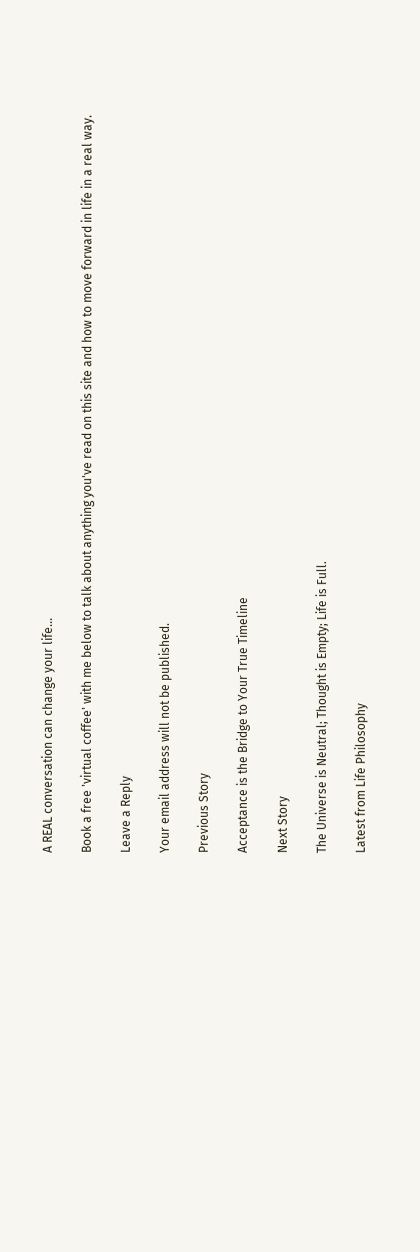A REAL conversation can change your life...

Book a free 'virtual coffee' with me below to talk about anything you've read on this site and how to move forward in life in a real way.

Leave a Reply

Your email address will not be published.

Previous Story

Acceptance is the Bridge to Your True Timeline

Next Story

The Universe is Neutral; Thought is Empty; Life is Full.

Latest from Life Philosophy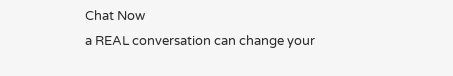Chat Now
a REAL conversation can change your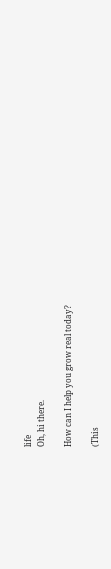life
Oh, hi there.

How can I help you grow real today?

(This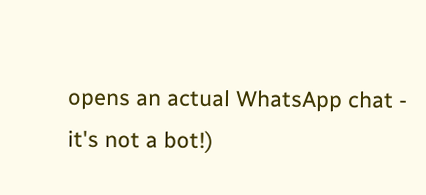opens an actual WhatsApp chat - it's not a bot!)